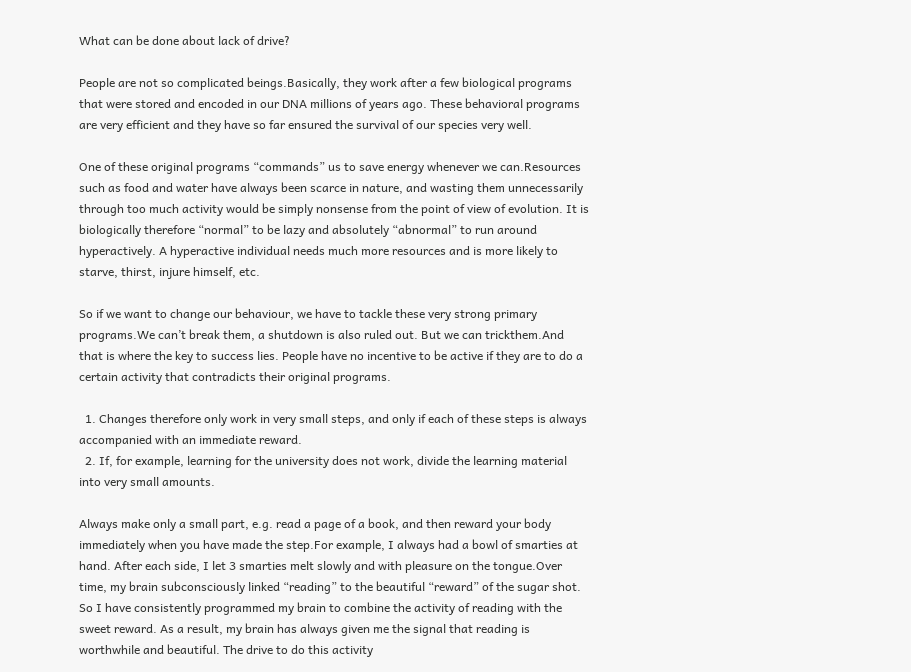What can be done about lack of drive?

People are not so complicated beings.Basically, they work after a few biological programs that were stored and encoded in our DNA millions of years ago. These behavioral programs are very efficient and they have so far ensured the survival of our species very well.

One of these original programs “commands” us to save energy whenever we can.Resources such as food and water have always been scarce in nature, and wasting them unnecessarily through too much activity would be simply nonsense from the point of view of evolution. It is biologically therefore “normal” to be lazy and absolutely “abnormal” to run around hyperactively. A hyperactive individual needs much more resources and is more likely to starve, thirst, injure himself, etc.

So if we want to change our behaviour, we have to tackle these very strong primary programs.We can’t break them, a shutdown is also ruled out. But we can trickthem.And that is where the key to success lies. People have no incentive to be active if they are to do a certain activity that contradicts their original programs.

  1. Changes therefore only work in very small steps, and only if each of these steps is always accompanied with an immediate reward.
  2. If, for example, learning for the university does not work, divide the learning material into very small amounts.

Always make only a small part, e.g. read a page of a book, and then reward your body immediately when you have made the step.For example, I always had a bowl of smarties at hand. After each side, I let 3 smarties melt slowly and with pleasure on the tongue.Over time, my brain subconsciously linked “reading” to the beautiful “reward” of the sugar shot. So I have consistently programmed my brain to combine the activity of reading with the sweet reward. As a result, my brain has always given me the signal that reading is worthwhile and beautiful. The drive to do this activity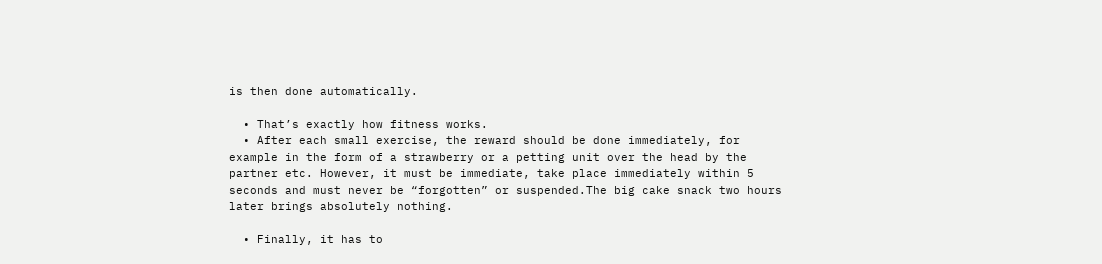is then done automatically.

  • That’s exactly how fitness works.
  • After each small exercise, the reward should be done immediately, for example in the form of a strawberry or a petting unit over the head by the partner etc. However, it must be immediate, take place immediately within 5 seconds and must never be “forgotten” or suspended.The big cake snack two hours later brings absolutely nothing.

  • Finally, it has to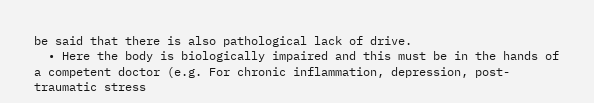be said that there is also pathological lack of drive.
  • Here the body is biologically impaired and this must be in the hands of a competent doctor (e.g. For chronic inflammation, depression, post-traumatic stress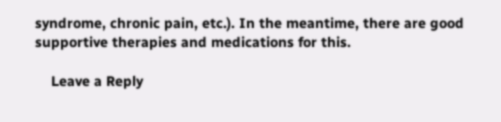syndrome, chronic pain, etc.). In the meantime, there are good supportive therapies and medications for this.

    Leave a Reply